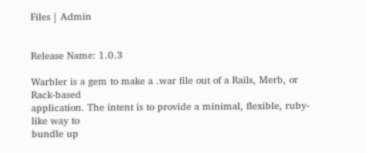Files | Admin


Release Name: 1.0.3

Warbler is a gem to make a .war file out of a Rails, Merb, or Rack-based
application. The intent is to provide a minimal, flexible, ruby-like way to
bundle up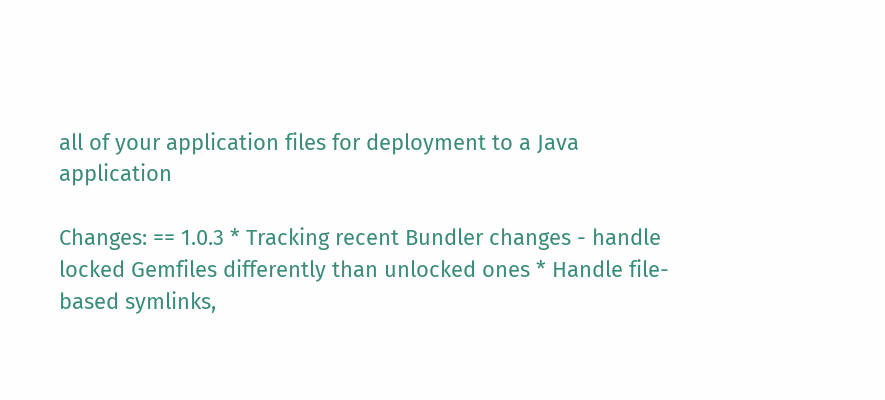all of your application files for deployment to a Java application

Changes: == 1.0.3 * Tracking recent Bundler changes - handle locked Gemfiles differently than unlocked ones * Handle file-based symlinks,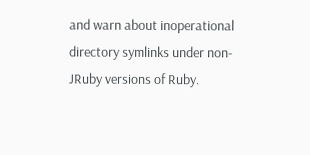and warn about inoperational directory symlinks under non-JRuby versions of Ruby.